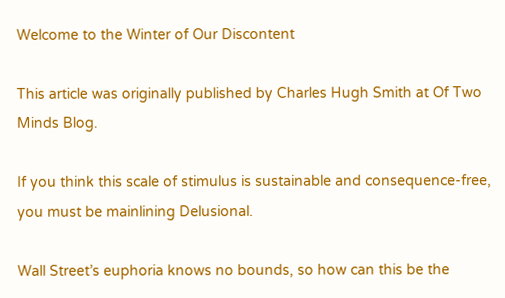Welcome to the Winter of Our Discontent

This article was originally published by Charles Hugh Smith at Of Two Minds Blog.

If you think this scale of stimulus is sustainable and consequence-free, you must be mainlining Delusional.

Wall Street’s euphoria knows no bounds, so how can this be the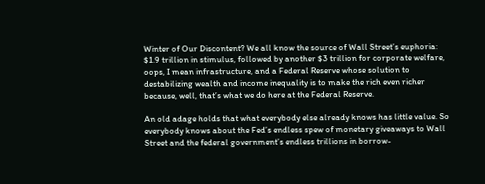Winter of Our Discontent? We all know the source of Wall Street’s euphoria: $1.9 trillion in stimulus, followed by another $3 trillion for corporate welfare, oops, I mean infrastructure, and a Federal Reserve whose solution to destabilizing wealth and income inequality is to make the rich even richer because, well, that’s what we do here at the Federal Reserve.

An old adage holds that what everybody else already knows has little value. So everybody knows about the Fed’s endless spew of monetary giveaways to Wall Street and the federal government’s endless trillions in borrow-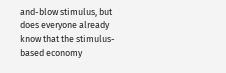and-blow stimulus, but does everyone already know that the stimulus-based economy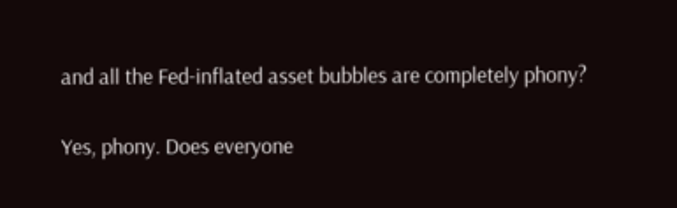and all the Fed-inflated asset bubbles are completely phony?

Yes, phony. Does everyone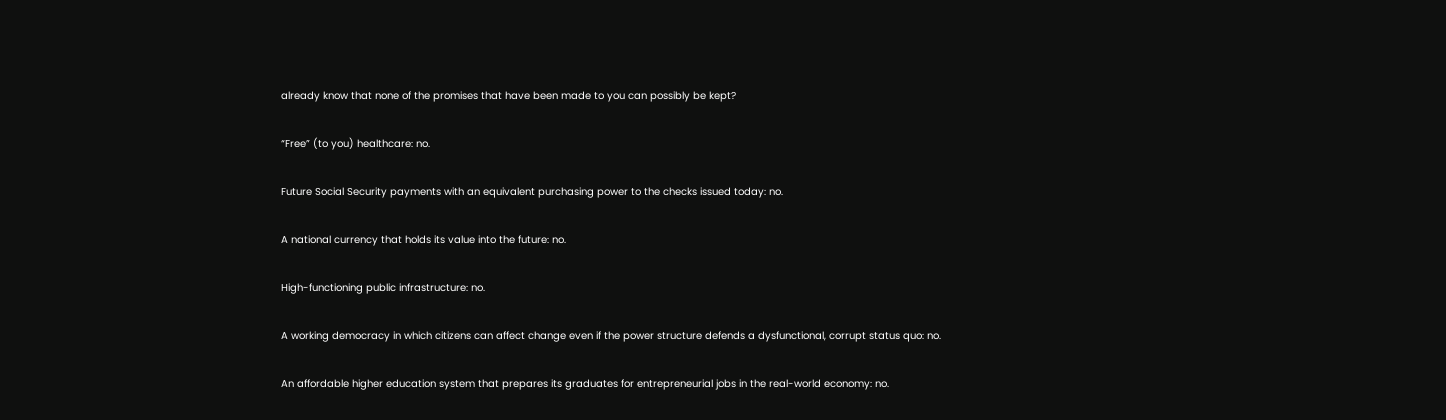already know that none of the promises that have been made to you can possibly be kept?

“Free” (to you) healthcare: no.

Future Social Security payments with an equivalent purchasing power to the checks issued today: no.

A national currency that holds its value into the future: no.

High-functioning public infrastructure: no.

A working democracy in which citizens can affect change even if the power structure defends a dysfunctional, corrupt status quo: no.

An affordable higher education system that prepares its graduates for entrepreneurial jobs in the real-world economy: no.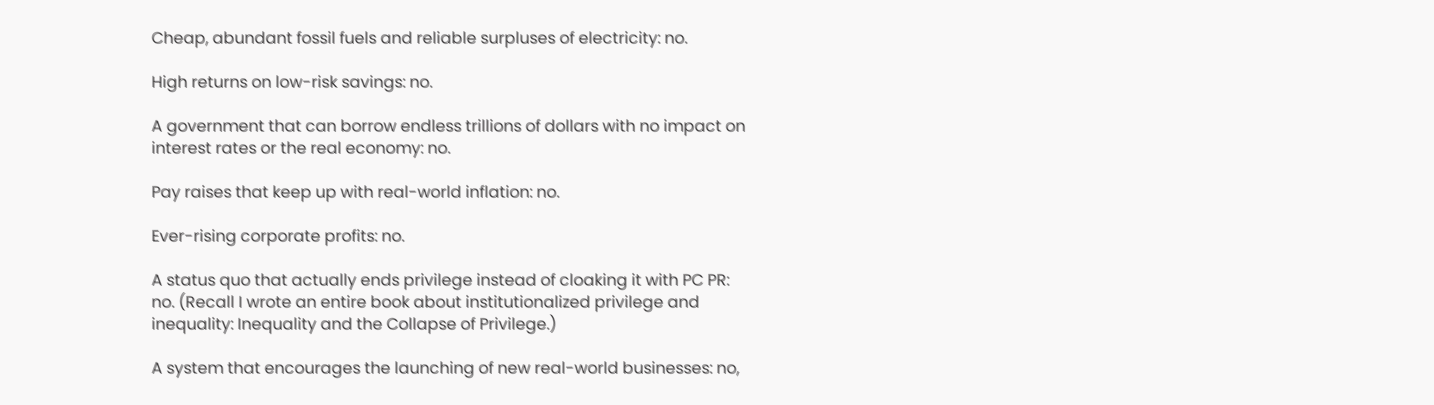Cheap, abundant fossil fuels and reliable surpluses of electricity: no.

High returns on low-risk savings: no.

A government that can borrow endless trillions of dollars with no impact on interest rates or the real economy: no.

Pay raises that keep up with real-world inflation: no.

Ever-rising corporate profits: no.

A status quo that actually ends privilege instead of cloaking it with PC PR: no. (Recall I wrote an entire book about institutionalized privilege and inequality: Inequality and the Collapse of Privilege.)

A system that encourages the launching of new real-world businesses: no,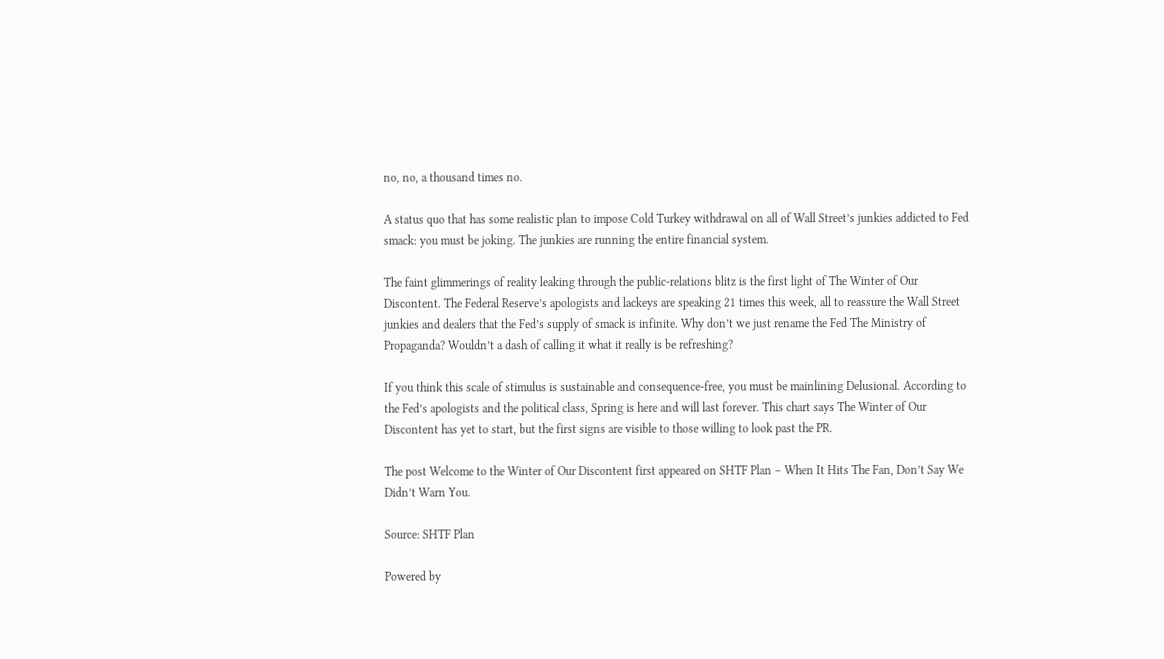no, no, a thousand times no.

A status quo that has some realistic plan to impose Cold Turkey withdrawal on all of Wall Street’s junkies addicted to Fed smack: you must be joking. The junkies are running the entire financial system.

The faint glimmerings of reality leaking through the public-relations blitz is the first light of The Winter of Our Discontent. The Federal Reserve’s apologists and lackeys are speaking 21 times this week, all to reassure the Wall Street junkies and dealers that the Fed’s supply of smack is infinite. Why don’t we just rename the Fed The Ministry of Propaganda? Wouldn’t a dash of calling it what it really is be refreshing?

If you think this scale of stimulus is sustainable and consequence-free, you must be mainlining Delusional. According to the Fed’s apologists and the political class, Spring is here and will last forever. This chart says The Winter of Our Discontent has yet to start, but the first signs are visible to those willing to look past the PR.

The post Welcome to the Winter of Our Discontent first appeared on SHTF Plan – When It Hits The Fan, Don’t Say We Didn’t Warn You.

Source: SHTF Plan

Powered by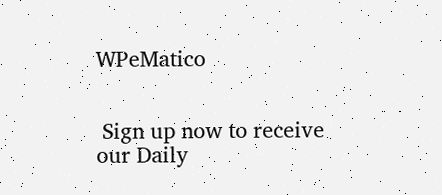WPeMatico


 Sign up now to receive our Daily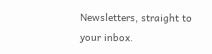Newsletters, straight to your inbox.